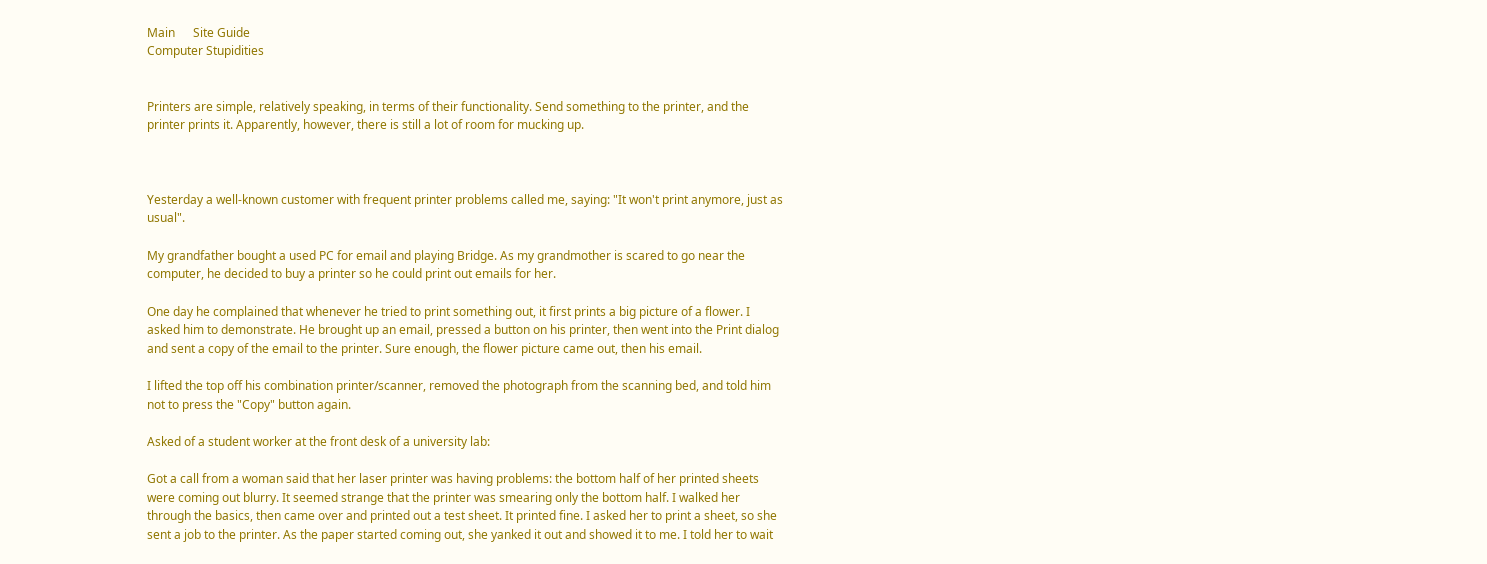Main      Site Guide
Computer Stupidities


Printers are simple, relatively speaking, in terms of their functionality. Send something to the printer, and the printer prints it. Apparently, however, there is still a lot of room for mucking up.



Yesterday a well-known customer with frequent printer problems called me, saying: "It won't print anymore, just as usual".

My grandfather bought a used PC for email and playing Bridge. As my grandmother is scared to go near the computer, he decided to buy a printer so he could print out emails for her.

One day he complained that whenever he tried to print something out, it first prints a big picture of a flower. I asked him to demonstrate. He brought up an email, pressed a button on his printer, then went into the Print dialog and sent a copy of the email to the printer. Sure enough, the flower picture came out, then his email.

I lifted the top off his combination printer/scanner, removed the photograph from the scanning bed, and told him not to press the "Copy" button again.

Asked of a student worker at the front desk of a university lab:

Got a call from a woman said that her laser printer was having problems: the bottom half of her printed sheets were coming out blurry. It seemed strange that the printer was smearing only the bottom half. I walked her through the basics, then came over and printed out a test sheet. It printed fine. I asked her to print a sheet, so she sent a job to the printer. As the paper started coming out, she yanked it out and showed it to me. I told her to wait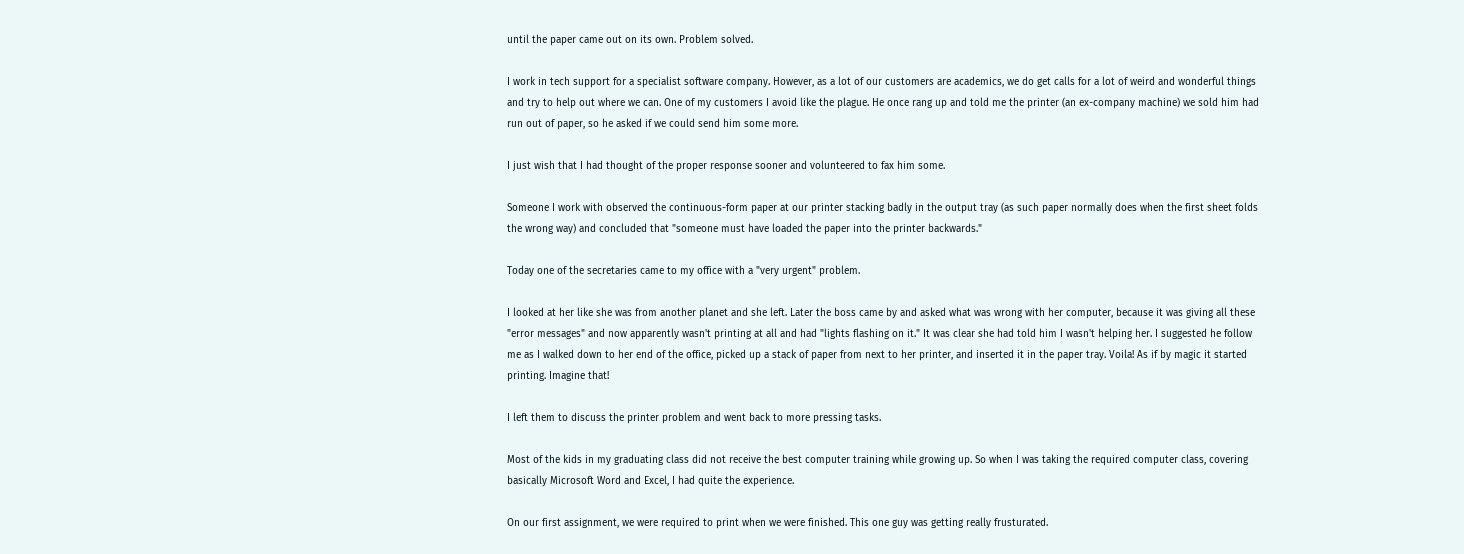until the paper came out on its own. Problem solved.

I work in tech support for a specialist software company. However, as a lot of our customers are academics, we do get calls for a lot of weird and wonderful things and try to help out where we can. One of my customers I avoid like the plague. He once rang up and told me the printer (an ex-company machine) we sold him had run out of paper, so he asked if we could send him some more.

I just wish that I had thought of the proper response sooner and volunteered to fax him some.

Someone I work with observed the continuous-form paper at our printer stacking badly in the output tray (as such paper normally does when the first sheet folds the wrong way) and concluded that "someone must have loaded the paper into the printer backwards."

Today one of the secretaries came to my office with a "very urgent" problem.

I looked at her like she was from another planet and she left. Later the boss came by and asked what was wrong with her computer, because it was giving all these "error messages" and now apparently wasn't printing at all and had "lights flashing on it." It was clear she had told him I wasn't helping her. I suggested he follow me as I walked down to her end of the office, picked up a stack of paper from next to her printer, and inserted it in the paper tray. Voila! As if by magic it started printing. Imagine that!

I left them to discuss the printer problem and went back to more pressing tasks.

Most of the kids in my graduating class did not receive the best computer training while growing up. So when I was taking the required computer class, covering basically Microsoft Word and Excel, I had quite the experience.

On our first assignment, we were required to print when we were finished. This one guy was getting really frusturated.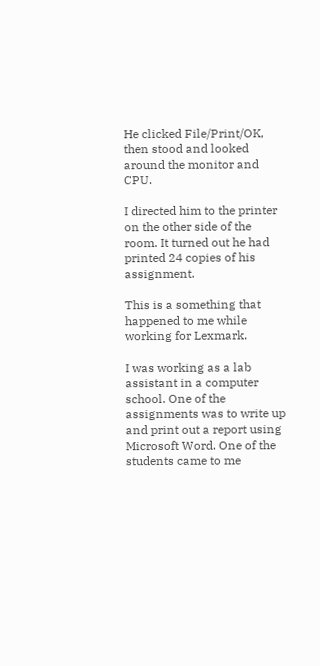He clicked File/Print/OK, then stood and looked around the monitor and CPU.

I directed him to the printer on the other side of the room. It turned out he had printed 24 copies of his assignment.

This is a something that happened to me while working for Lexmark.

I was working as a lab assistant in a computer school. One of the assignments was to write up and print out a report using Microsoft Word. One of the students came to me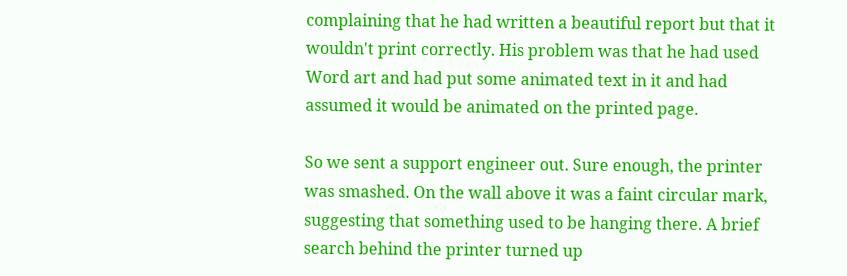complaining that he had written a beautiful report but that it wouldn't print correctly. His problem was that he had used Word art and had put some animated text in it and had assumed it would be animated on the printed page.

So we sent a support engineer out. Sure enough, the printer was smashed. On the wall above it was a faint circular mark, suggesting that something used to be hanging there. A brief search behind the printer turned up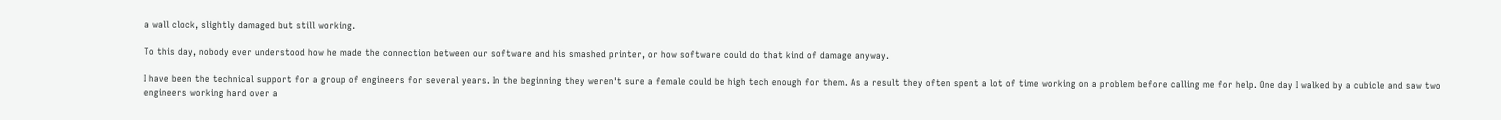a wall clock, slightly damaged but still working.

To this day, nobody ever understood how he made the connection between our software and his smashed printer, or how software could do that kind of damage anyway.

I have been the technical support for a group of engineers for several years. In the beginning they weren't sure a female could be high tech enough for them. As a result they often spent a lot of time working on a problem before calling me for help. One day I walked by a cubicle and saw two engineers working hard over a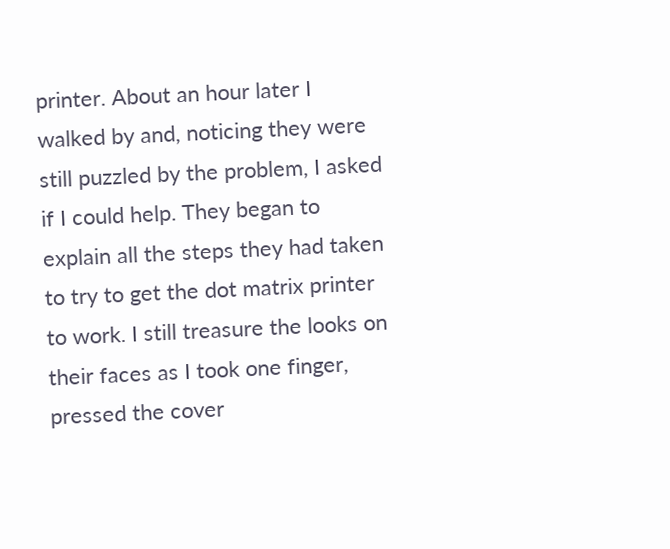printer. About an hour later I walked by and, noticing they were still puzzled by the problem, I asked if I could help. They began to explain all the steps they had taken to try to get the dot matrix printer to work. I still treasure the looks on their faces as I took one finger, pressed the cover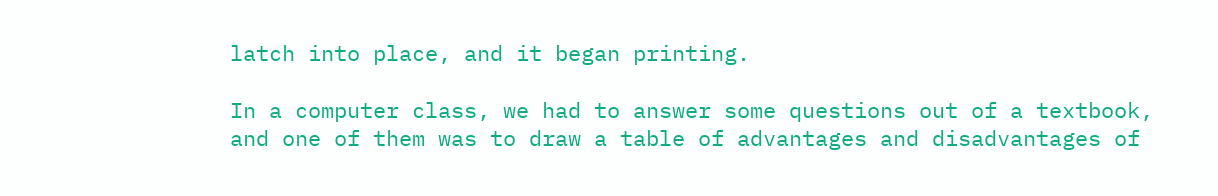latch into place, and it began printing.

In a computer class, we had to answer some questions out of a textbook, and one of them was to draw a table of advantages and disadvantages of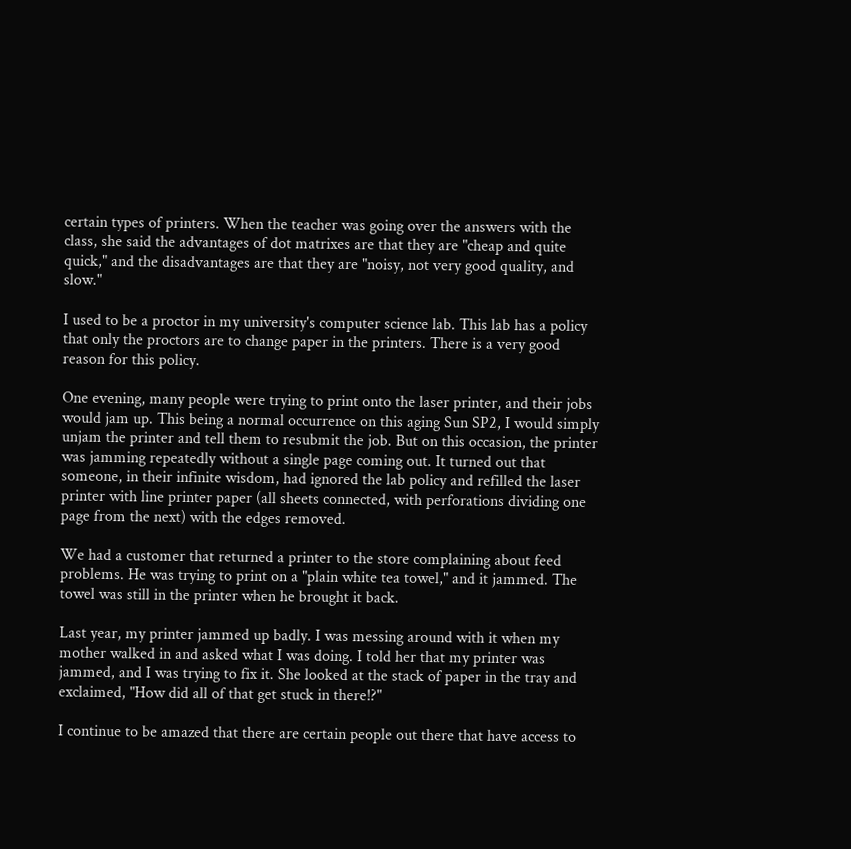certain types of printers. When the teacher was going over the answers with the class, she said the advantages of dot matrixes are that they are "cheap and quite quick," and the disadvantages are that they are "noisy, not very good quality, and slow."

I used to be a proctor in my university's computer science lab. This lab has a policy that only the proctors are to change paper in the printers. There is a very good reason for this policy.

One evening, many people were trying to print onto the laser printer, and their jobs would jam up. This being a normal occurrence on this aging Sun SP2, I would simply unjam the printer and tell them to resubmit the job. But on this occasion, the printer was jamming repeatedly without a single page coming out. It turned out that someone, in their infinite wisdom, had ignored the lab policy and refilled the laser printer with line printer paper (all sheets connected, with perforations dividing one page from the next) with the edges removed.

We had a customer that returned a printer to the store complaining about feed problems. He was trying to print on a "plain white tea towel," and it jammed. The towel was still in the printer when he brought it back.

Last year, my printer jammed up badly. I was messing around with it when my mother walked in and asked what I was doing. I told her that my printer was jammed, and I was trying to fix it. She looked at the stack of paper in the tray and exclaimed, "How did all of that get stuck in there!?"

I continue to be amazed that there are certain people out there that have access to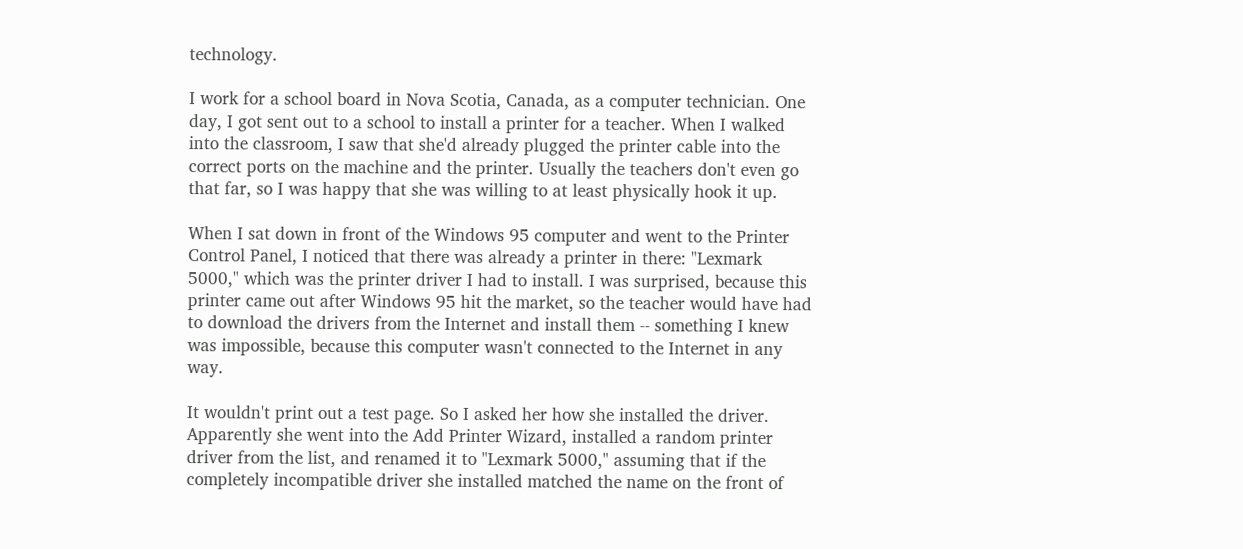technology.

I work for a school board in Nova Scotia, Canada, as a computer technician. One day, I got sent out to a school to install a printer for a teacher. When I walked into the classroom, I saw that she'd already plugged the printer cable into the correct ports on the machine and the printer. Usually the teachers don't even go that far, so I was happy that she was willing to at least physically hook it up.

When I sat down in front of the Windows 95 computer and went to the Printer Control Panel, I noticed that there was already a printer in there: "Lexmark 5000," which was the printer driver I had to install. I was surprised, because this printer came out after Windows 95 hit the market, so the teacher would have had to download the drivers from the Internet and install them -- something I knew was impossible, because this computer wasn't connected to the Internet in any way.

It wouldn't print out a test page. So I asked her how she installed the driver. Apparently she went into the Add Printer Wizard, installed a random printer driver from the list, and renamed it to "Lexmark 5000," assuming that if the completely incompatible driver she installed matched the name on the front of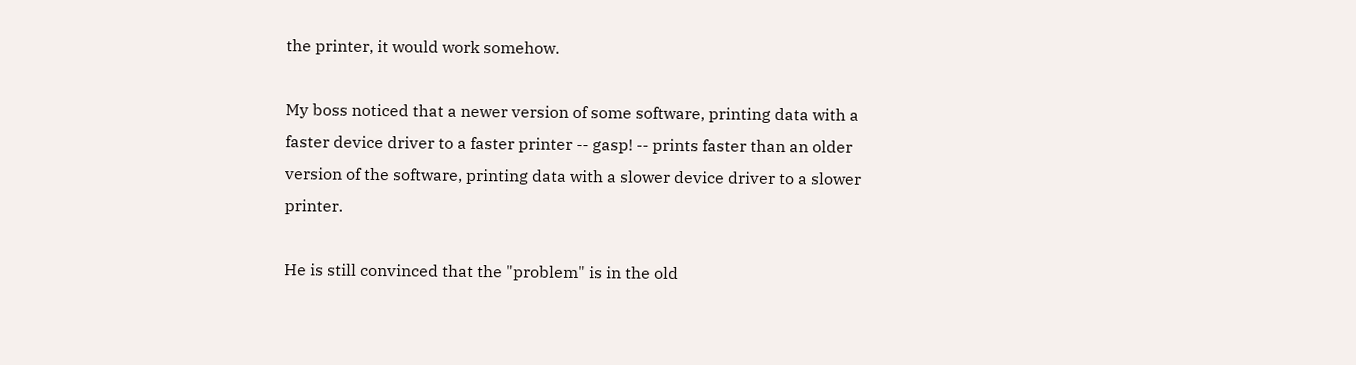the printer, it would work somehow.

My boss noticed that a newer version of some software, printing data with a faster device driver to a faster printer -- gasp! -- prints faster than an older version of the software, printing data with a slower device driver to a slower printer.

He is still convinced that the "problem" is in the old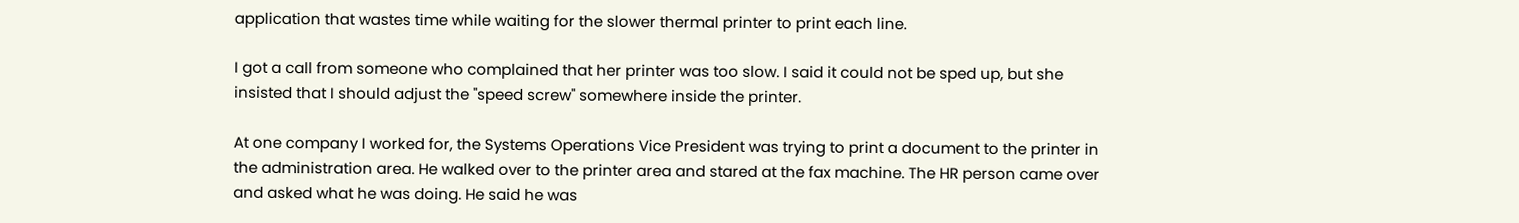application that wastes time while waiting for the slower thermal printer to print each line.

I got a call from someone who complained that her printer was too slow. I said it could not be sped up, but she insisted that I should adjust the "speed screw" somewhere inside the printer.

At one company I worked for, the Systems Operations Vice President was trying to print a document to the printer in the administration area. He walked over to the printer area and stared at the fax machine. The HR person came over and asked what he was doing. He said he was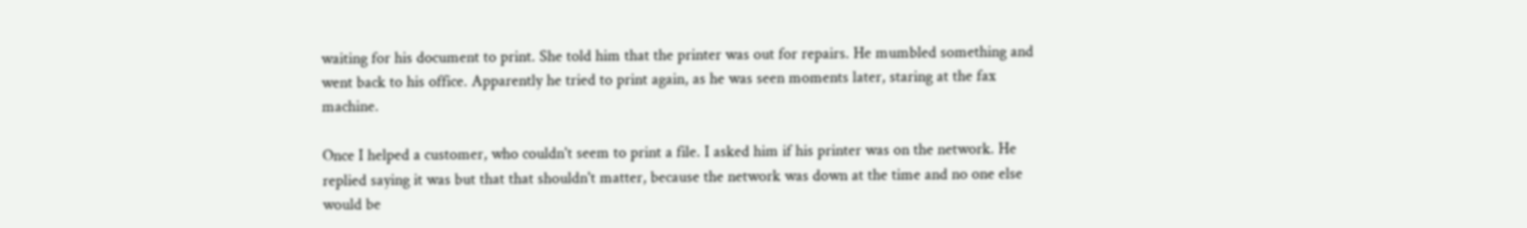waiting for his document to print. She told him that the printer was out for repairs. He mumbled something and went back to his office. Apparently he tried to print again, as he was seen moments later, staring at the fax machine.

Once I helped a customer, who couldn't seem to print a file. I asked him if his printer was on the network. He replied saying it was but that that shouldn't matter, because the network was down at the time and no one else would be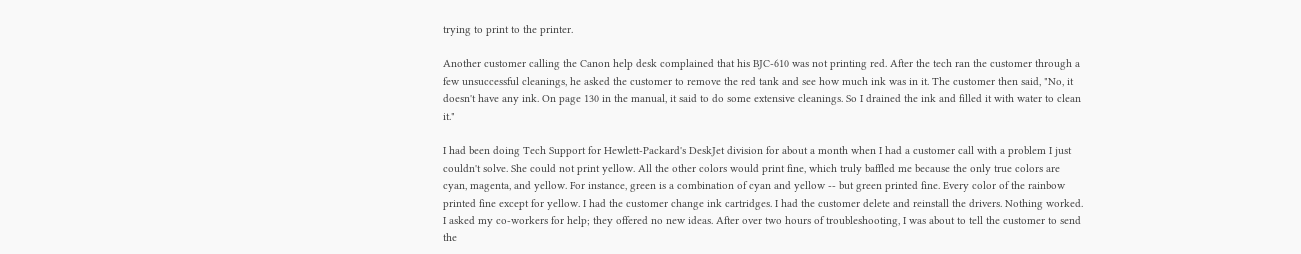trying to print to the printer.

Another customer calling the Canon help desk complained that his BJC-610 was not printing red. After the tech ran the customer through a few unsuccessful cleanings, he asked the customer to remove the red tank and see how much ink was in it. The customer then said, "No, it doesn't have any ink. On page 130 in the manual, it said to do some extensive cleanings. So I drained the ink and filled it with water to clean it."

I had been doing Tech Support for Hewlett-Packard's DeskJet division for about a month when I had a customer call with a problem I just couldn't solve. She could not print yellow. All the other colors would print fine, which truly baffled me because the only true colors are cyan, magenta, and yellow. For instance, green is a combination of cyan and yellow -- but green printed fine. Every color of the rainbow printed fine except for yellow. I had the customer change ink cartridges. I had the customer delete and reinstall the drivers. Nothing worked. I asked my co-workers for help; they offered no new ideas. After over two hours of troubleshooting, I was about to tell the customer to send the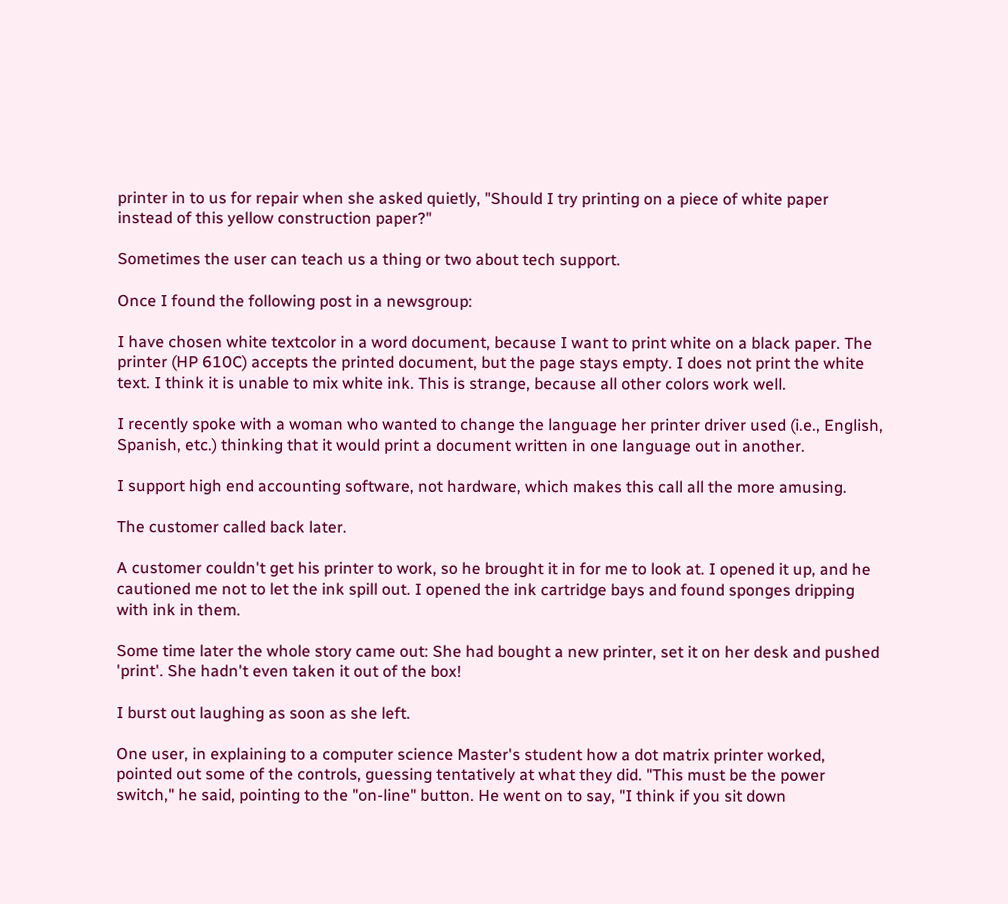printer in to us for repair when she asked quietly, "Should I try printing on a piece of white paper instead of this yellow construction paper?"

Sometimes the user can teach us a thing or two about tech support.

Once I found the following post in a newsgroup:

I have chosen white textcolor in a word document, because I want to print white on a black paper. The printer (HP 610C) accepts the printed document, but the page stays empty. I does not print the white text. I think it is unable to mix white ink. This is strange, because all other colors work well.

I recently spoke with a woman who wanted to change the language her printer driver used (i.e., English, Spanish, etc.) thinking that it would print a document written in one language out in another.

I support high end accounting software, not hardware, which makes this call all the more amusing.

The customer called back later.

A customer couldn't get his printer to work, so he brought it in for me to look at. I opened it up, and he cautioned me not to let the ink spill out. I opened the ink cartridge bays and found sponges dripping with ink in them.

Some time later the whole story came out: She had bought a new printer, set it on her desk and pushed 'print'. She hadn't even taken it out of the box!

I burst out laughing as soon as she left.

One user, in explaining to a computer science Master's student how a dot matrix printer worked, pointed out some of the controls, guessing tentatively at what they did. "This must be the power switch," he said, pointing to the "on-line" button. He went on to say, "I think if you sit down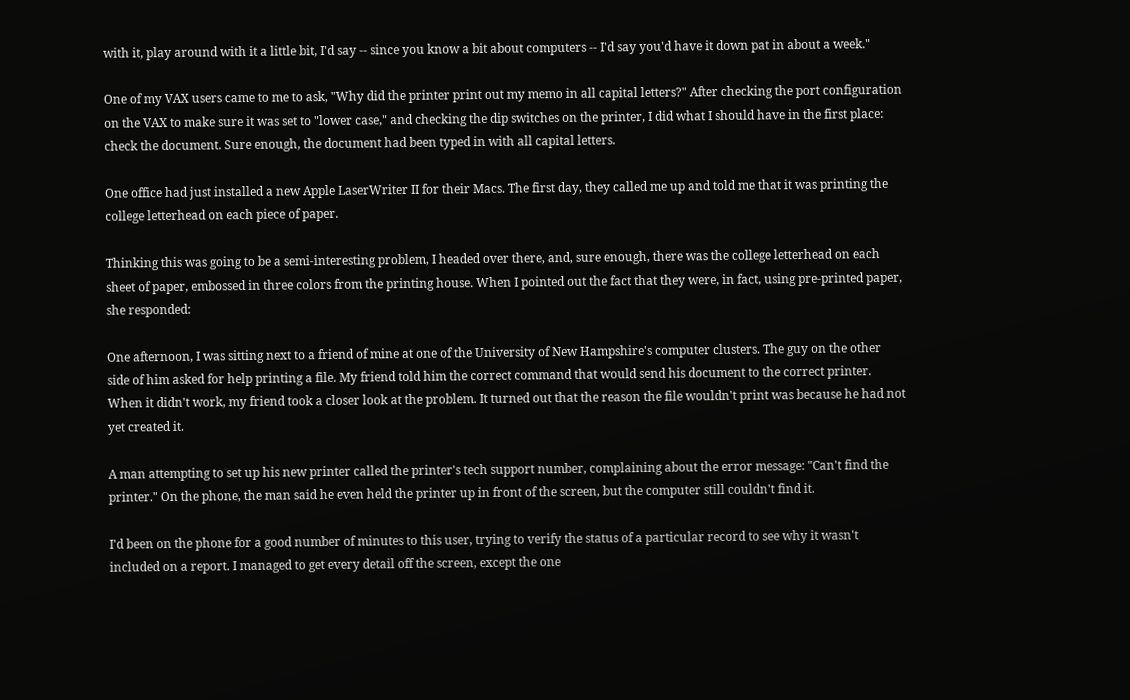with it, play around with it a little bit, I'd say -- since you know a bit about computers -- I'd say you'd have it down pat in about a week."

One of my VAX users came to me to ask, "Why did the printer print out my memo in all capital letters?" After checking the port configuration on the VAX to make sure it was set to "lower case," and checking the dip switches on the printer, I did what I should have in the first place: check the document. Sure enough, the document had been typed in with all capital letters.

One office had just installed a new Apple LaserWriter II for their Macs. The first day, they called me up and told me that it was printing the college letterhead on each piece of paper.

Thinking this was going to be a semi-interesting problem, I headed over there, and, sure enough, there was the college letterhead on each sheet of paper, embossed in three colors from the printing house. When I pointed out the fact that they were, in fact, using pre-printed paper, she responded:

One afternoon, I was sitting next to a friend of mine at one of the University of New Hampshire's computer clusters. The guy on the other side of him asked for help printing a file. My friend told him the correct command that would send his document to the correct printer. When it didn't work, my friend took a closer look at the problem. It turned out that the reason the file wouldn't print was because he had not yet created it.

A man attempting to set up his new printer called the printer's tech support number, complaining about the error message: "Can't find the printer." On the phone, the man said he even held the printer up in front of the screen, but the computer still couldn't find it.

I'd been on the phone for a good number of minutes to this user, trying to verify the status of a particular record to see why it wasn't included on a report. I managed to get every detail off the screen, except the one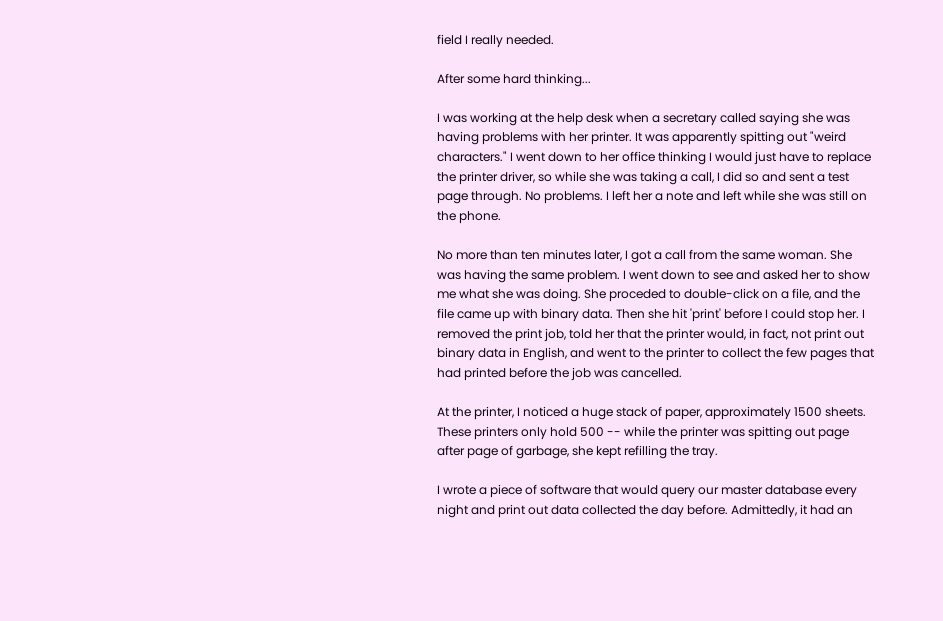field I really needed.

After some hard thinking...

I was working at the help desk when a secretary called saying she was having problems with her printer. It was apparently spitting out "weird characters." I went down to her office thinking I would just have to replace the printer driver, so while she was taking a call, I did so and sent a test page through. No problems. I left her a note and left while she was still on the phone.

No more than ten minutes later, I got a call from the same woman. She was having the same problem. I went down to see and asked her to show me what she was doing. She proceded to double-click on a file, and the file came up with binary data. Then she hit 'print' before I could stop her. I removed the print job, told her that the printer would, in fact, not print out binary data in English, and went to the printer to collect the few pages that had printed before the job was cancelled.

At the printer, I noticed a huge stack of paper, approximately 1500 sheets. These printers only hold 500 -- while the printer was spitting out page after page of garbage, she kept refilling the tray.

I wrote a piece of software that would query our master database every night and print out data collected the day before. Admittedly, it had an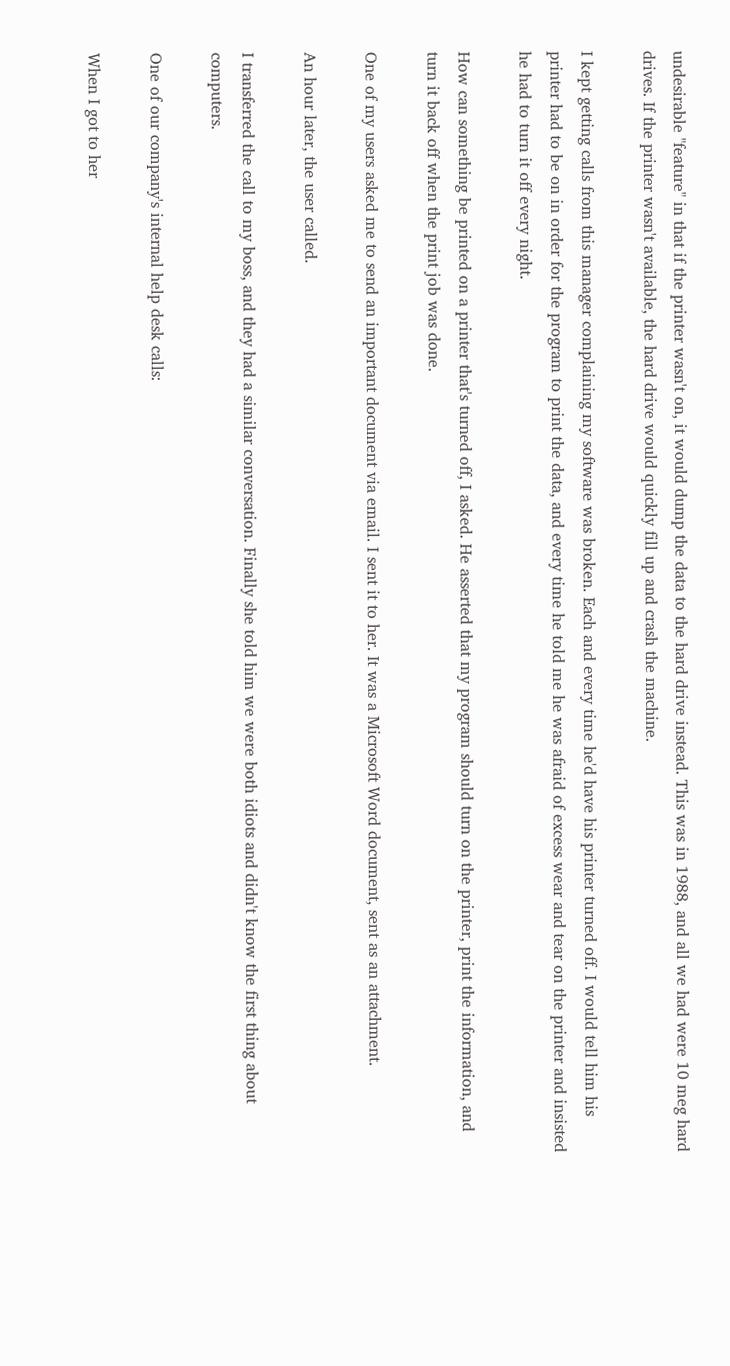undesirable "feature" in that if the printer wasn't on, it would dump the data to the hard drive instead. This was in 1988, and all we had were 10 meg hard drives. If the printer wasn't available, the hard drive would quickly fill up and crash the machine.

I kept getting calls from this manager complaining my software was broken. Each and every time he'd have his printer turned off. I would tell him his printer had to be on in order for the program to print the data, and every time he told me he was afraid of excess wear and tear on the printer and insisted he had to turn it off every night.

How can something be printed on a printer that's turned off, I asked. He asserted that my program should turn on the printer, print the information, and turn it back off when the print job was done.

One of my users asked me to send an important document via email. I sent it to her. It was a Microsoft Word document, sent as an attachment.

An hour later, the user called.

I transferred the call to my boss, and they had a similar conversation. Finally she told him we were both idiots and didn't know the first thing about computers.

One of our company's internal help desk calls:

When I got to her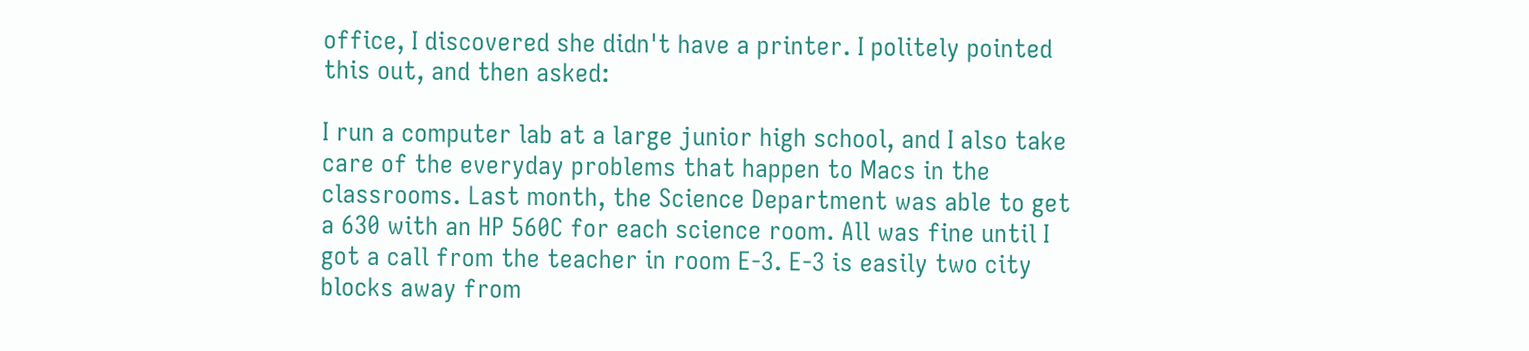office, I discovered she didn't have a printer. I politely pointed this out, and then asked:

I run a computer lab at a large junior high school, and I also take care of the everyday problems that happen to Macs in the classrooms. Last month, the Science Department was able to get a 630 with an HP 560C for each science room. All was fine until I got a call from the teacher in room E-3. E-3 is easily two city blocks away from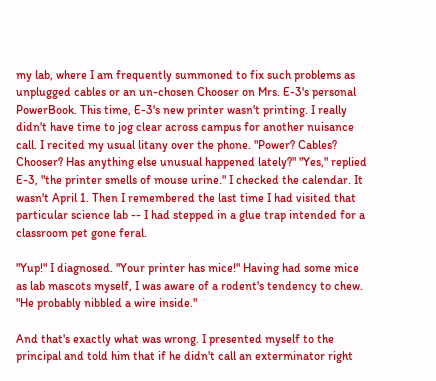my lab, where I am frequently summoned to fix such problems as unplugged cables or an un-chosen Chooser on Mrs. E-3's personal PowerBook. This time, E-3's new printer wasn't printing. I really didn't have time to jog clear across campus for another nuisance call. I recited my usual litany over the phone. "Power? Cables? Chooser? Has anything else unusual happened lately?" "Yes," replied E-3, "the printer smells of mouse urine." I checked the calendar. It wasn't April 1. Then I remembered the last time I had visited that particular science lab -- I had stepped in a glue trap intended for a classroom pet gone feral.

"Yup!" I diagnosed. "Your printer has mice!" Having had some mice as lab mascots myself, I was aware of a rodent's tendency to chew. "He probably nibbled a wire inside."

And that's exactly what was wrong. I presented myself to the principal and told him that if he didn't call an exterminator right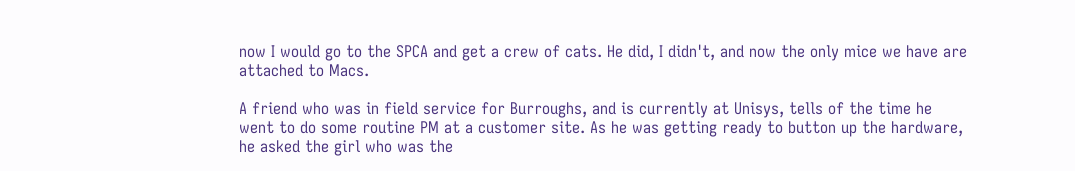now I would go to the SPCA and get a crew of cats. He did, I didn't, and now the only mice we have are attached to Macs.

A friend who was in field service for Burroughs, and is currently at Unisys, tells of the time he went to do some routine PM at a customer site. As he was getting ready to button up the hardware, he asked the girl who was the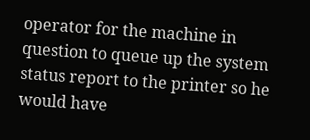operator for the machine in question to queue up the system status report to the printer so he would have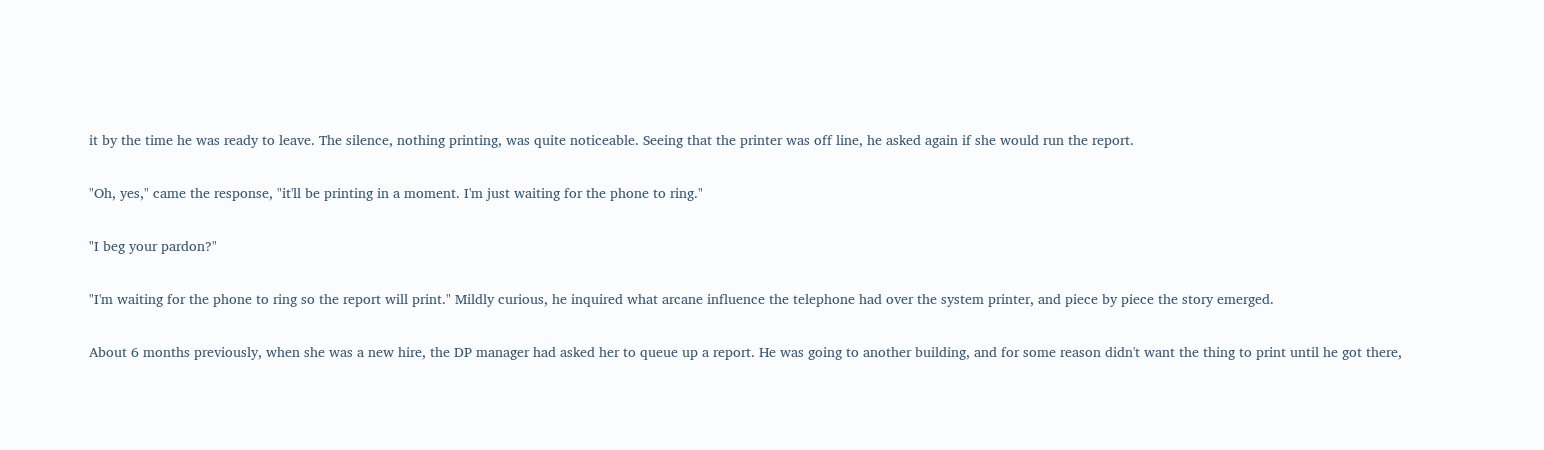it by the time he was ready to leave. The silence, nothing printing, was quite noticeable. Seeing that the printer was off line, he asked again if she would run the report.

"Oh, yes," came the response, "it'll be printing in a moment. I'm just waiting for the phone to ring."

"I beg your pardon?"

"I'm waiting for the phone to ring so the report will print." Mildly curious, he inquired what arcane influence the telephone had over the system printer, and piece by piece the story emerged.

About 6 months previously, when she was a new hire, the DP manager had asked her to queue up a report. He was going to another building, and for some reason didn't want the thing to print until he got there,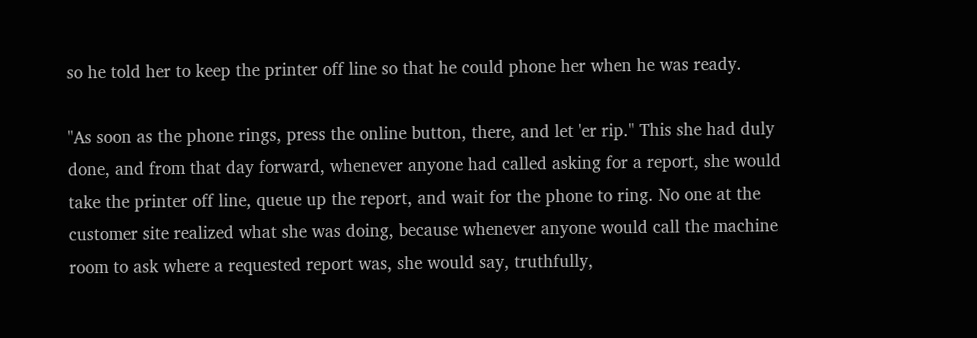so he told her to keep the printer off line so that he could phone her when he was ready.

"As soon as the phone rings, press the online button, there, and let 'er rip." This she had duly done, and from that day forward, whenever anyone had called asking for a report, she would take the printer off line, queue up the report, and wait for the phone to ring. No one at the customer site realized what she was doing, because whenever anyone would call the machine room to ask where a requested report was, she would say, truthfully,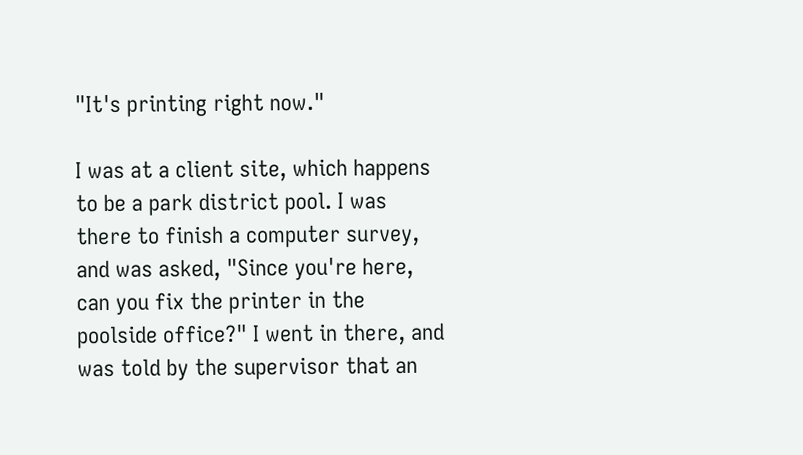"It's printing right now."

I was at a client site, which happens to be a park district pool. I was there to finish a computer survey, and was asked, "Since you're here, can you fix the printer in the poolside office?" I went in there, and was told by the supervisor that an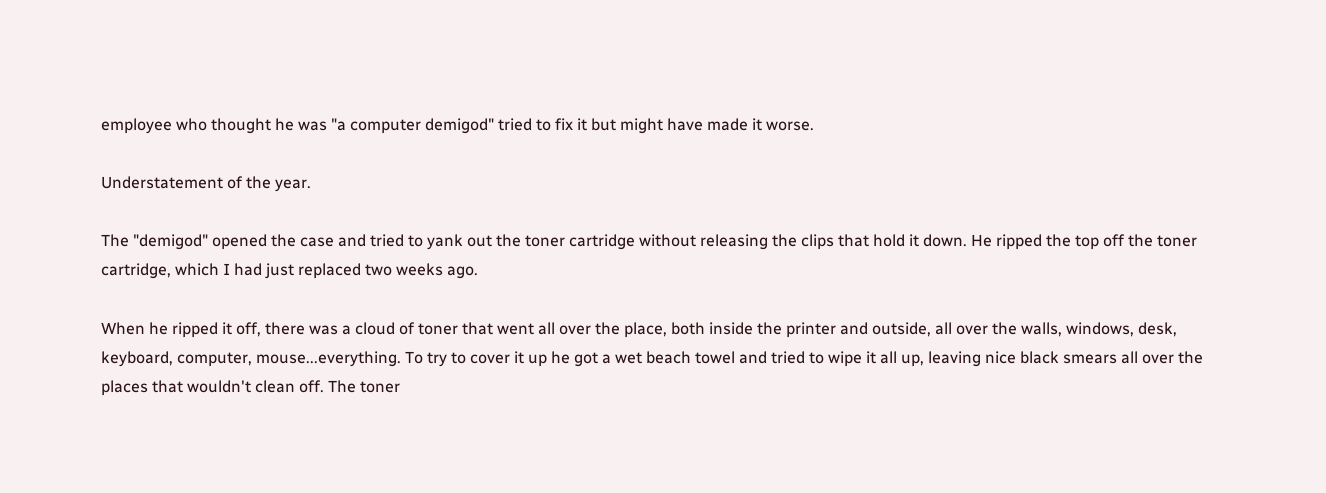employee who thought he was "a computer demigod" tried to fix it but might have made it worse.

Understatement of the year.

The "demigod" opened the case and tried to yank out the toner cartridge without releasing the clips that hold it down. He ripped the top off the toner cartridge, which I had just replaced two weeks ago.

When he ripped it off, there was a cloud of toner that went all over the place, both inside the printer and outside, all over the walls, windows, desk, keyboard, computer, mouse...everything. To try to cover it up he got a wet beach towel and tried to wipe it all up, leaving nice black smears all over the places that wouldn't clean off. The toner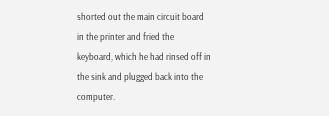shorted out the main circuit board in the printer and fried the keyboard, which he had rinsed off in the sink and plugged back into the computer.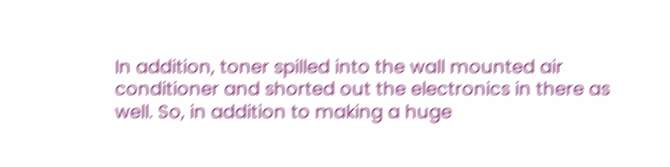In addition, toner spilled into the wall mounted air conditioner and shorted out the electronics in there as well. So, in addition to making a huge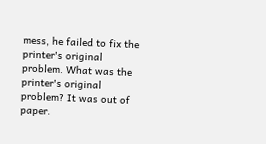mess, he failed to fix the printer's original problem. What was the printer's original problem? It was out of paper.